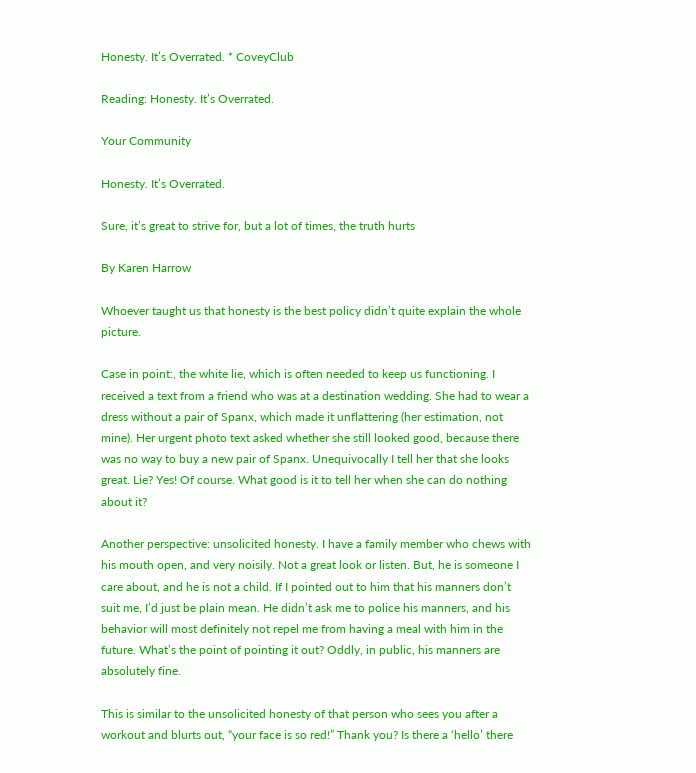Honesty. It’s Overrated. * CoveyClub

Reading: Honesty. It’s Overrated.

Your Community

Honesty. It’s Overrated.

Sure, it’s great to strive for, but a lot of times, the truth hurts

By Karen Harrow

Whoever taught us that honesty is the best policy didn’t quite explain the whole picture.

Case in point:, the white lie, which is often needed to keep us functioning. I received a text from a friend who was at a destination wedding. She had to wear a dress without a pair of Spanx, which made it unflattering (her estimation, not mine). Her urgent photo text asked whether she still looked good, because there was no way to buy a new pair of Spanx. Unequivocally I tell her that she looks great. Lie? Yes! Of course. What good is it to tell her when she can do nothing about it?

Another perspective: unsolicited honesty. I have a family member who chews with his mouth open, and very noisily. Not a great look or listen. But, he is someone I care about, and he is not a child. If I pointed out to him that his manners don’t suit me, I’d just be plain mean. He didn’t ask me to police his manners, and his behavior will most definitely not repel me from having a meal with him in the future. What’s the point of pointing it out? Oddly, in public, his manners are absolutely fine.

This is similar to the unsolicited honesty of that person who sees you after a workout and blurts out, “your face is so red!” Thank you? Is there a ‘hello’ there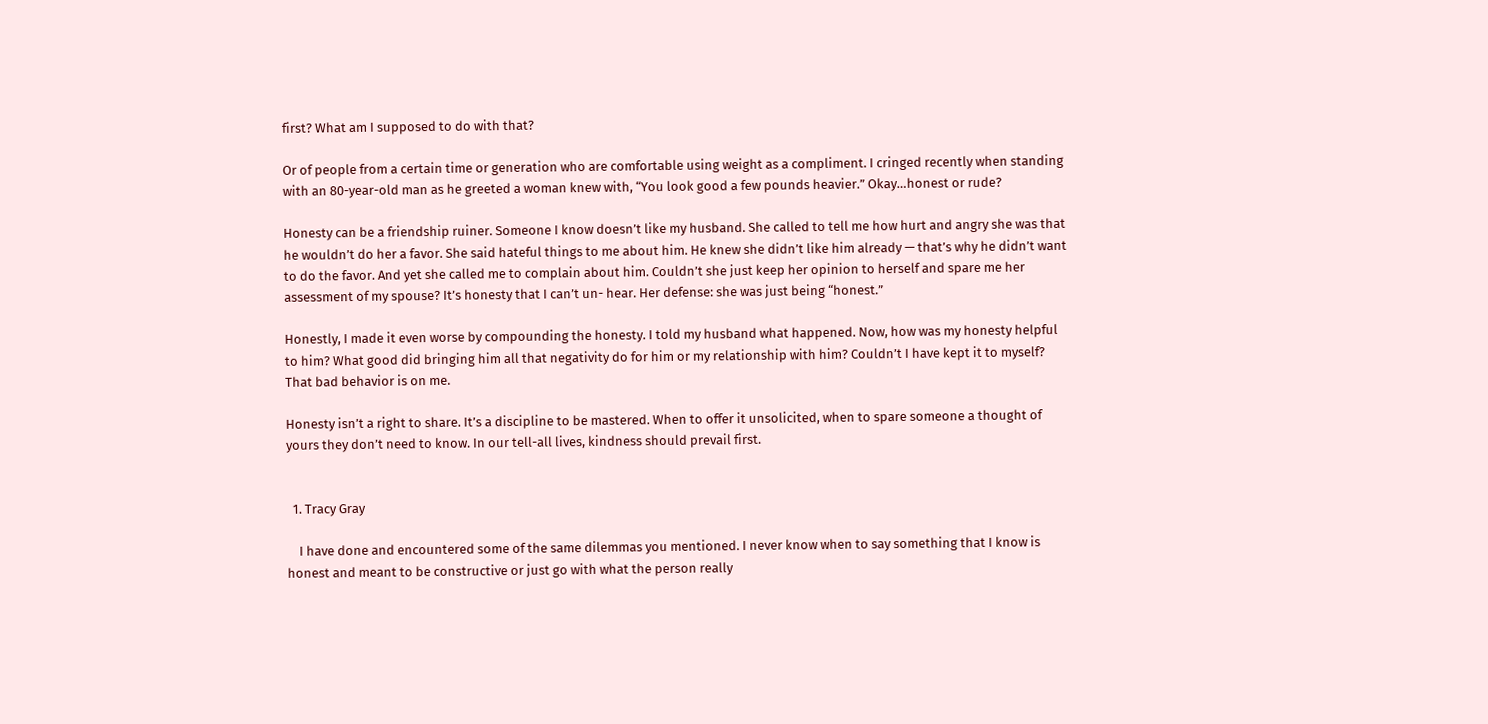first? What am I supposed to do with that?

Or of people from a certain time or generation who are comfortable using weight as a compliment. I cringed recently when standing with an 80-year-old man as he greeted a woman knew with, “You look good a few pounds heavier.” Okay…honest or rude?

Honesty can be a friendship ruiner. Someone I know doesn’t like my husband. She called to tell me how hurt and angry she was that he wouldn’t do her a favor. She said hateful things to me about him. He knew she didn’t like him already — that’s why he didn’t want to do the favor. And yet she called me to complain about him. Couldn’t she just keep her opinion to herself and spare me her assessment of my spouse? It’s honesty that I can’t un- hear. Her defense: she was just being “honest.”

Honestly, I made it even worse by compounding the honesty. I told my husband what happened. Now, how was my honesty helpful to him? What good did bringing him all that negativity do for him or my relationship with him? Couldn’t I have kept it to myself?  That bad behavior is on me.

Honesty isn’t a right to share. It’s a discipline to be mastered. When to offer it unsolicited, when to spare someone a thought of yours they don’t need to know. In our tell-all lives, kindness should prevail first.


  1. Tracy Gray

    I have done and encountered some of the same dilemmas you mentioned. I never know when to say something that I know is honest and meant to be constructive or just go with what the person really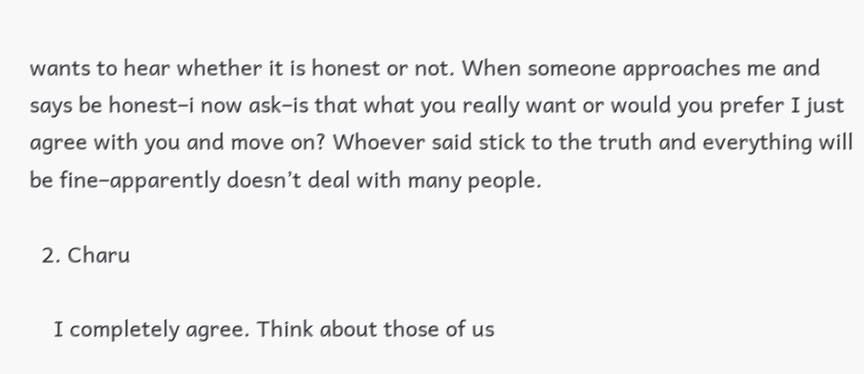wants to hear whether it is honest or not. When someone approaches me and says be honest–i now ask–is that what you really want or would you prefer I just agree with you and move on? Whoever said stick to the truth and everything will be fine–apparently doesn’t deal with many people.

  2. Charu

    I completely agree. Think about those of us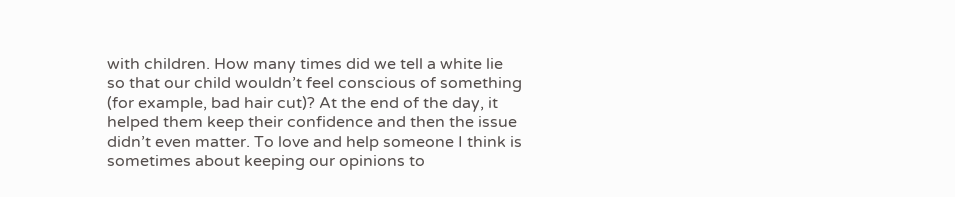with children. How many times did we tell a white lie so that our child wouldn’t feel conscious of something (for example, bad hair cut)? At the end of the day, it helped them keep their confidence and then the issue didn’t even matter. To love and help someone I think is sometimes about keeping our opinions to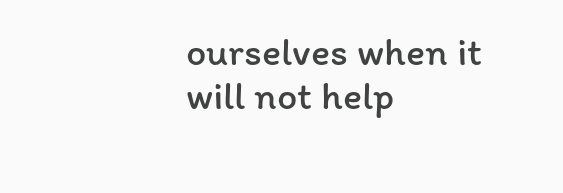ourselves when it will not help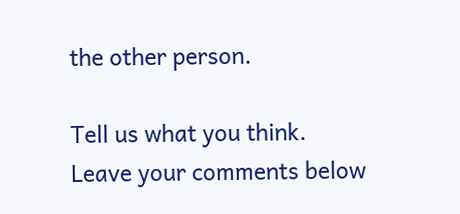the other person.

Tell us what you think.
Leave your comments below